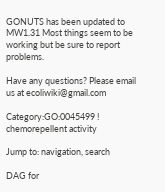GONUTS has been updated to MW1.31 Most things seem to be working but be sure to report problems.

Have any questions? Please email us at ecoliwiki@gmail.com

Category:GO:0045499 ! chemorepellent activity

Jump to: navigation, search

DAG for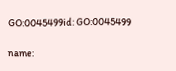GO:0045499id: GO:0045499

name: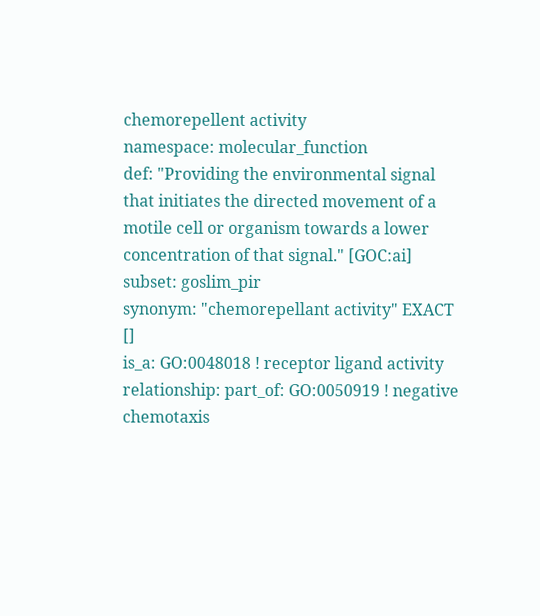chemorepellent activity
namespace: molecular_function
def: "Providing the environmental signal that initiates the directed movement of a motile cell or organism towards a lower concentration of that signal." [GOC:ai]
subset: goslim_pir
synonym: "chemorepellant activity" EXACT []
is_a: GO:0048018 ! receptor ligand activity
relationship: part_of: GO:0050919 ! negative chemotaxis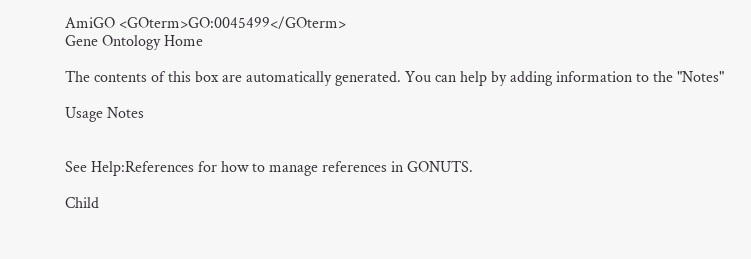AmiGO <GOterm>GO:0045499</GOterm>
Gene Ontology Home

The contents of this box are automatically generated. You can help by adding information to the "Notes"

Usage Notes


See Help:References for how to manage references in GONUTS.

Child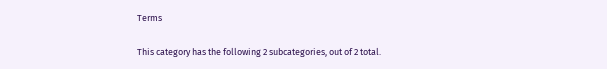Terms

This category has the following 2 subcategories, out of 2 total.